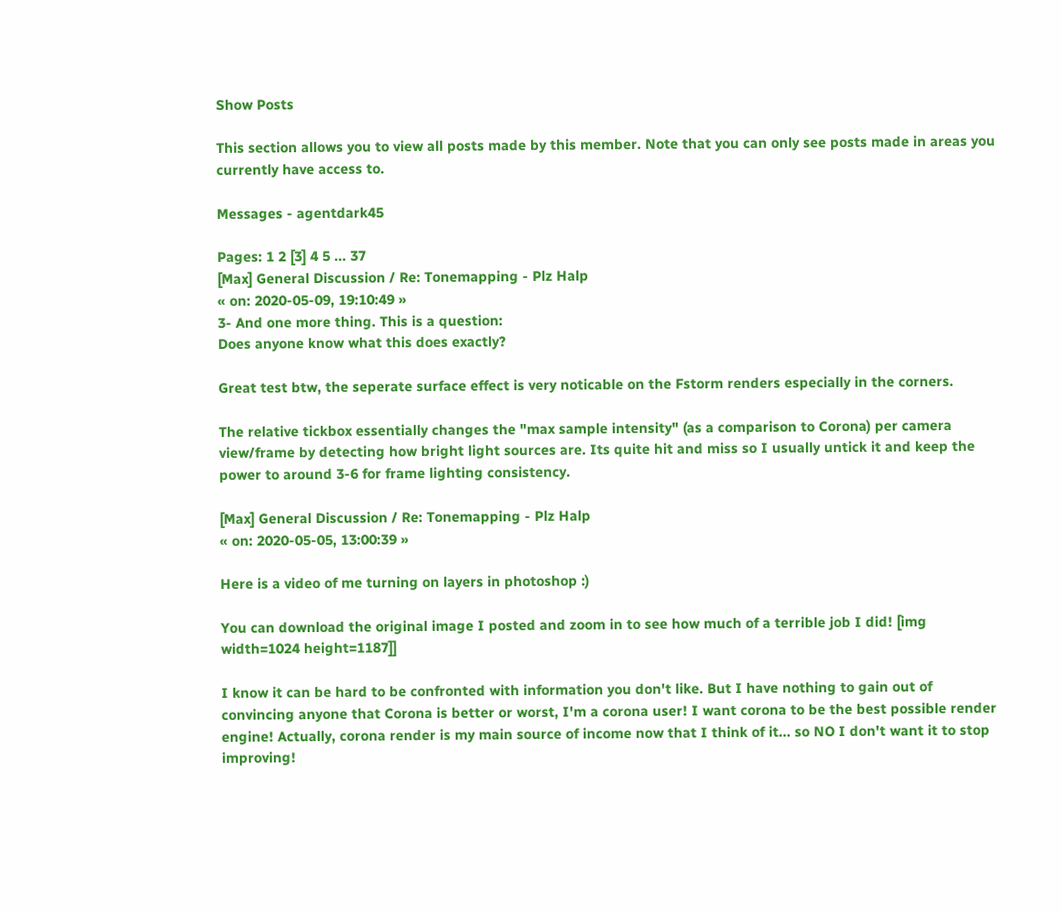Show Posts

This section allows you to view all posts made by this member. Note that you can only see posts made in areas you currently have access to.

Messages - agentdark45

Pages: 1 2 [3] 4 5 ... 37
[Max] General Discussion / Re: Tonemapping - Plz Halp
« on: 2020-05-09, 19:10:49 »
3- And one more thing. This is a question:
Does anyone know what this does exactly?

Great test btw, the seperate surface effect is very noticable on the Fstorm renders especially in the corners.

The relative tickbox essentially changes the "max sample intensity" (as a comparison to Corona) per camera view/frame by detecting how bright light sources are. Its quite hit and miss so I usually untick it and keep the power to around 3-6 for frame lighting consistency.

[Max] General Discussion / Re: Tonemapping - Plz Halp
« on: 2020-05-05, 13:00:39 »

Here is a video of me turning on layers in photoshop :)

You can download the original image I posted and zoom in to see how much of a terrible job I did! [img width=1024 height=1187]]

I know it can be hard to be confronted with information you don't like. But I have nothing to gain out of convincing anyone that Corona is better or worst, I'm a corona user! I want corona to be the best possible render engine! Actually, corona render is my main source of income now that I think of it... so NO I don't want it to stop improving!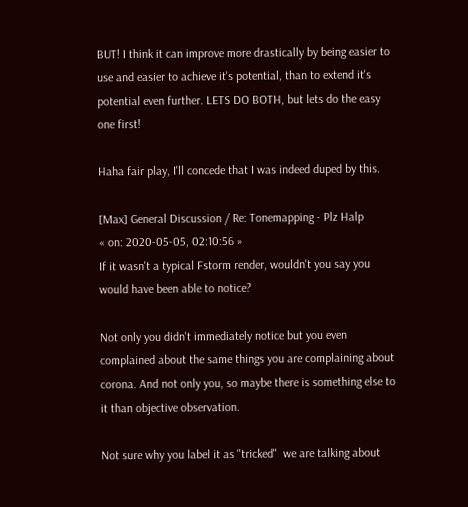BUT! I think it can improve more drastically by being easier to use and easier to achieve it's potential, than to extend it's potential even further. LETS DO BOTH, but lets do the easy one first!

Haha fair play, I'll concede that I was indeed duped by this.

[Max] General Discussion / Re: Tonemapping - Plz Halp
« on: 2020-05-05, 02:10:56 »
If it wasn't a typical Fstorm render, wouldn't you say you would have been able to notice?

Not only you didn't immediately notice but you even complained about the same things you are complaining about corona. And not only you, so maybe there is something else to it than objective observation.

Not sure why you label it as "tricked"  we are talking about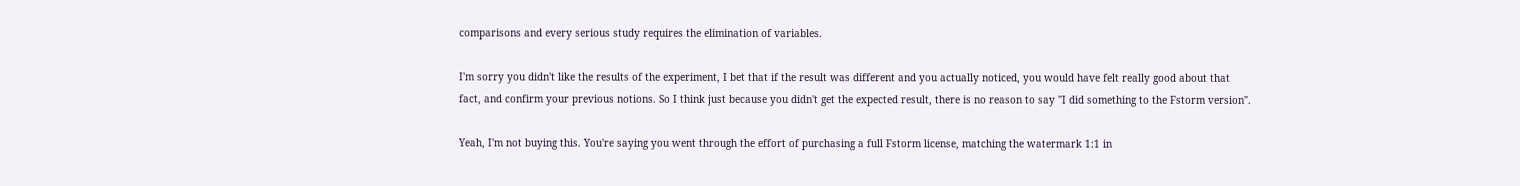comparisons and every serious study requires the elimination of variables.

I'm sorry you didn't like the results of the experiment, I bet that if the result was different and you actually noticed, you would have felt really good about that fact, and confirm your previous notions. So I think just because you didn't get the expected result, there is no reason to say "I did something to the Fstorm version".

Yeah, I'm not buying this. You're saying you went through the effort of purchasing a full Fstorm license, matching the watermark 1:1 in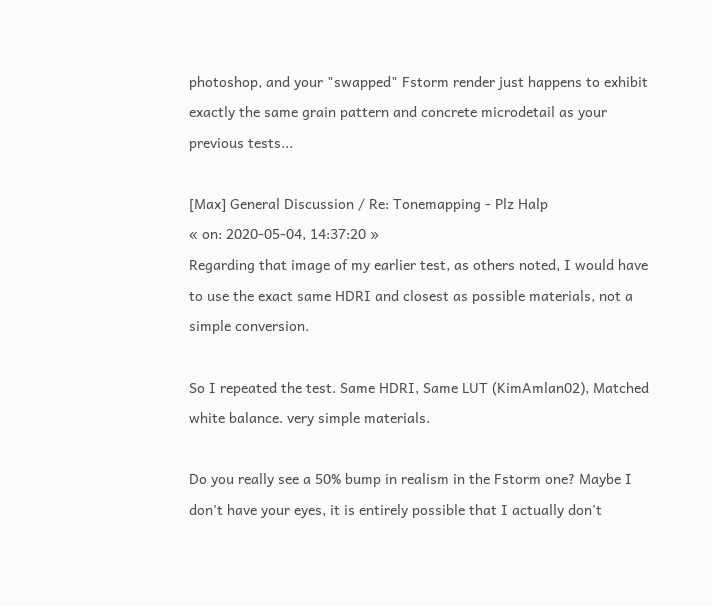photoshop, and your "swapped" Fstorm render just happens to exhibit exactly the same grain pattern and concrete microdetail as your previous tests...

[Max] General Discussion / Re: Tonemapping - Plz Halp
« on: 2020-05-04, 14:37:20 »
Regarding that image of my earlier test, as others noted, I would have to use the exact same HDRI and closest as possible materials, not a simple conversion.

So I repeated the test. Same HDRI, Same LUT (KimAmlan02), Matched white balance. very simple materials.

Do you really see a 50% bump in realism in the Fstorm one? Maybe I don't have your eyes, it is entirely possible that I actually don't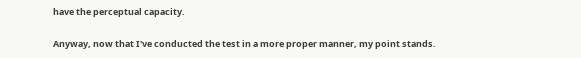have the perceptual capacity.

Anyway, now that I've conducted the test in a more proper manner, my point stands.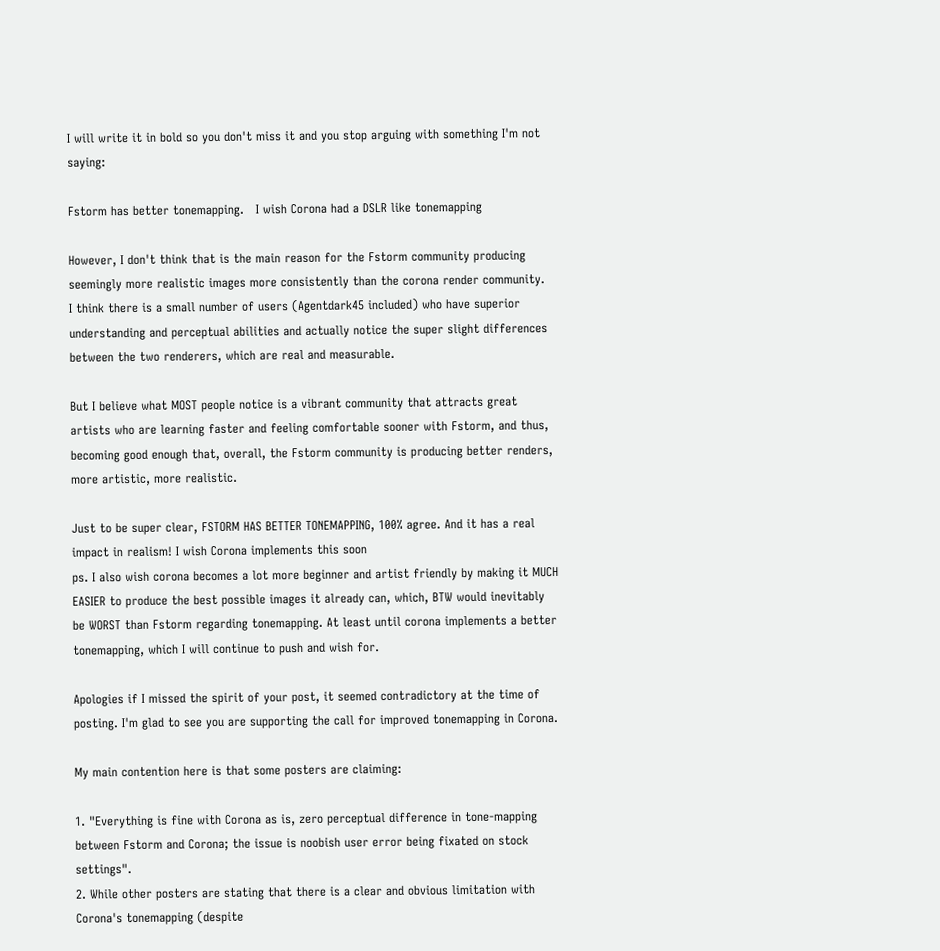I will write it in bold so you don't miss it and you stop arguing with something I'm not saying:

Fstorm has better tonemapping.   I wish Corona had a DSLR like tonemapping

However, I don't think that is the main reason for the Fstorm community producing seemingly more realistic images more consistently than the corona render community.
I think there is a small number of users (Agentdark45 included) who have superior understanding and perceptual abilities and actually notice the super slight differences between the two renderers, which are real and measurable.

But I believe what MOST people notice is a vibrant community that attracts great artists who are learning faster and feeling comfortable sooner with Fstorm, and thus, becoming good enough that, overall, the Fstorm community is producing better renders, more artistic, more realistic.

Just to be super clear, FSTORM HAS BETTER TONEMAPPING, 100% agree. And it has a real impact in realism! I wish Corona implements this soon
ps. I also wish corona becomes a lot more beginner and artist friendly by making it MUCH EASIER to produce the best possible images it already can, which, BTW would inevitably be WORST than Fstorm regarding tonemapping. At least until corona implements a better tonemapping, which I will continue to push and wish for.

Apologies if I missed the spirit of your post, it seemed contradictory at the time of posting. I'm glad to see you are supporting the call for improved tonemapping in Corona.

My main contention here is that some posters are claiming:

1. "Everything is fine with Corona as is, zero perceptual difference in tone-mapping between Fstorm and Corona; the issue is noobish user error being fixated on stock settings".
2. While other posters are stating that there is a clear and obvious limitation with Corona's tonemapping (despite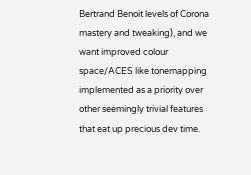Bertrand Benoit levels of Corona mastery and tweaking), and we want improved colour space/ACES like tonemapping implemented as a priority over other seemingly trivial features that eat up precious dev time.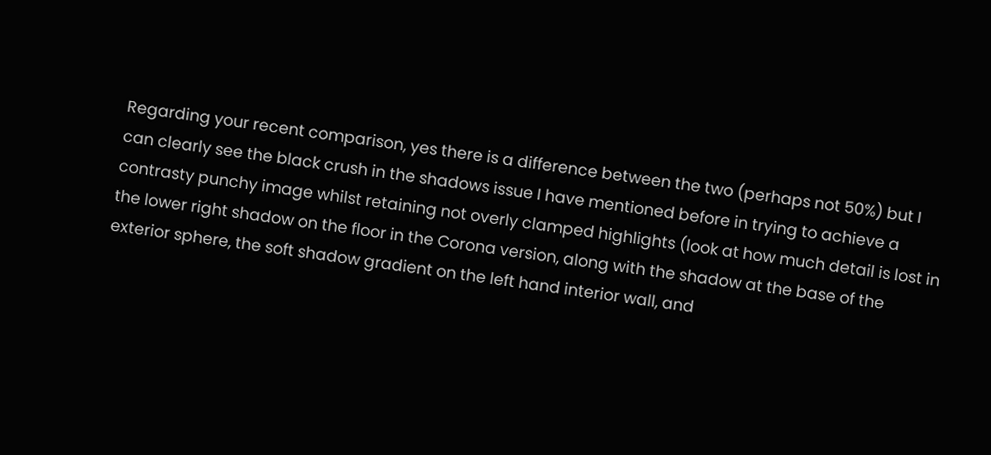Regarding your recent comparison, yes there is a difference between the two (perhaps not 50%) but I can clearly see the black crush in the shadows issue I have mentioned before in trying to achieve a contrasty punchy image whilst retaining not overly clamped highlights (look at how much detail is lost in the lower right shadow on the floor in the Corona version, along with the shadow at the base of the exterior sphere, the soft shadow gradient on the left hand interior wall, and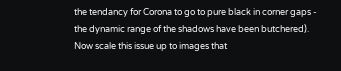the tendancy for Corona to go to pure black in corner gaps - the dynamic range of the shadows have been butchered). Now scale this issue up to images that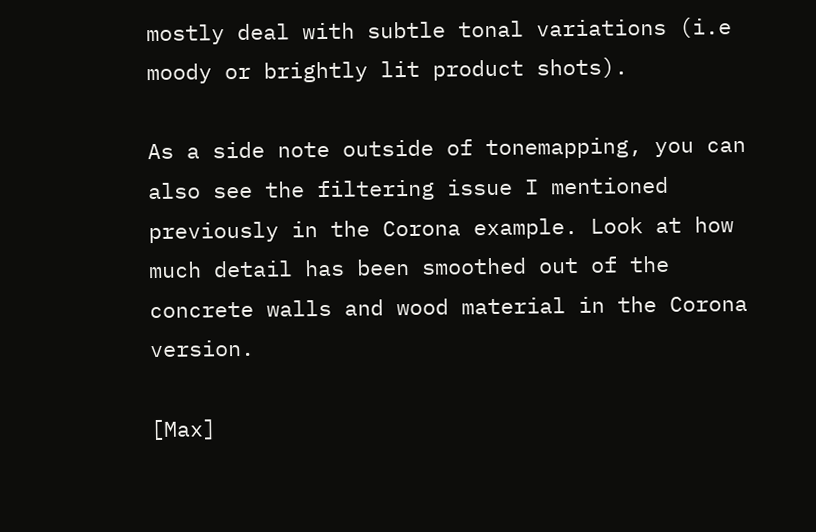mostly deal with subtle tonal variations (i.e moody or brightly lit product shots).

As a side note outside of tonemapping, you can also see the filtering issue I mentioned previously in the Corona example. Look at how much detail has been smoothed out of the concrete walls and wood material in the Corona version.

[Max]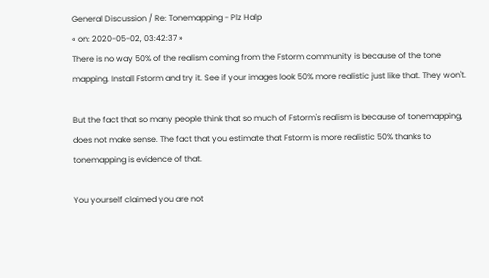General Discussion / Re: Tonemapping - Plz Halp
« on: 2020-05-02, 03:42:37 »
There is no way 50% of the realism coming from the Fstorm community is because of the tone mapping. Install Fstorm and try it. See if your images look 50% more realistic just like that. They won't.

But the fact that so many people think that so much of Fstorm's realism is because of tonemapping, does not make sense. The fact that you estimate that Fstorm is more realistic 50% thanks to tonemapping is evidence of that.

You yourself claimed you are not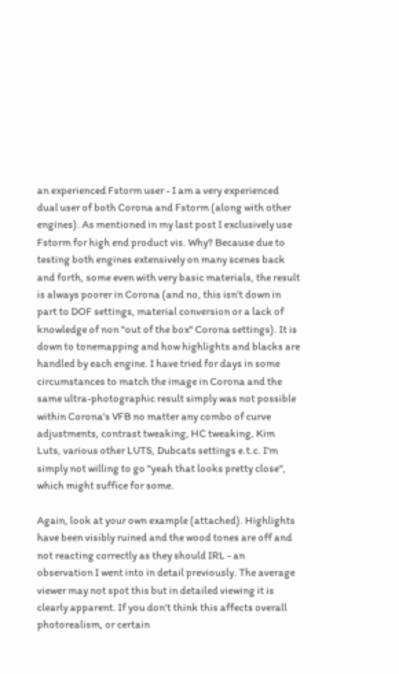an experienced Fstorm user - I am a very experienced dual user of both Corona and Fstorm (along with other engines). As mentioned in my last post I exclusively use Fstorm for high end product vis. Why? Because due to testing both engines extensively on many scenes back and forth, some even with very basic materials, the result is always poorer in Corona (and no, this isn't down in part to DOF settings, material conversion or a lack of knowledge of non "out of the box" Corona settings). It is down to tonemapping and how highlights and blacks are handled by each engine. I have tried for days in some circumstances to match the image in Corona and the same ultra-photographic result simply was not possible within Corona's VFB no matter any combo of curve adjustments, contrast tweaking, HC tweaking, Kim Luts, various other LUTS, Dubcats settings e.t.c. I'm simply not willing to go "yeah that looks pretty close", which might suffice for some.

Again, look at your own example (attached). Highlights have been visibly ruined and the wood tones are off and not reacting correctly as they should IRL - an observation I went into in detail previously. The average viewer may not spot this but in detailed viewing it is clearly apparent. If you don't think this affects overall photorealism, or certain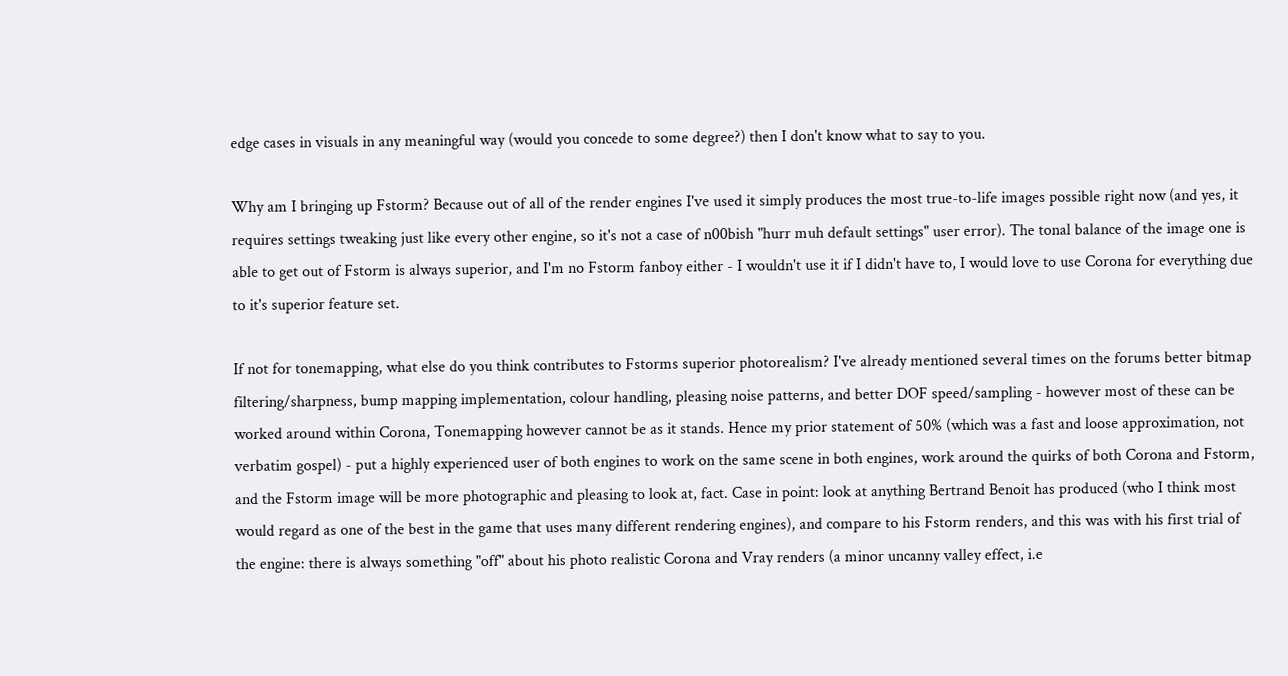edge cases in visuals in any meaningful way (would you concede to some degree?) then I don't know what to say to you.

Why am I bringing up Fstorm? Because out of all of the render engines I've used it simply produces the most true-to-life images possible right now (and yes, it requires settings tweaking just like every other engine, so it's not a case of n00bish "hurr muh default settings" user error). The tonal balance of the image one is able to get out of Fstorm is always superior, and I'm no Fstorm fanboy either - I wouldn't use it if I didn't have to, I would love to use Corona for everything due to it's superior feature set.

If not for tonemapping, what else do you think contributes to Fstorms superior photorealism? I've already mentioned several times on the forums better bitmap filtering/sharpness, bump mapping implementation, colour handling, pleasing noise patterns, and better DOF speed/sampling - however most of these can be worked around within Corona, Tonemapping however cannot be as it stands. Hence my prior statement of 50% (which was a fast and loose approximation, not verbatim gospel) - put a highly experienced user of both engines to work on the same scene in both engines, work around the quirks of both Corona and Fstorm, and the Fstorm image will be more photographic and pleasing to look at, fact. Case in point: look at anything Bertrand Benoit has produced (who I think most would regard as one of the best in the game that uses many different rendering engines), and compare to his Fstorm renders, and this was with his first trial of the engine: there is always something "off" about his photo realistic Corona and Vray renders (a minor uncanny valley effect, i.e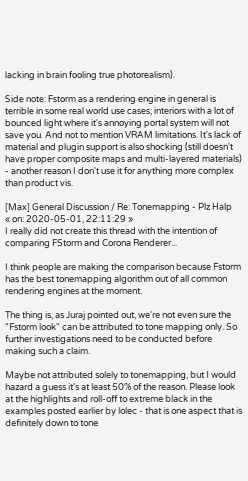lacking in brain fooling true photorealism).

Side note: Fstorm as a rendering engine in general is terrible in some real world use cases; interiors with a lot of bounced light where it's annoying portal system will not save you. And not to mention VRAM limitations. It's lack of material and plugin support is also shocking (still doesn't have proper composite maps and multi-layered materials) - another reason I don't use it for anything more complex than product vis.

[Max] General Discussion / Re: Tonemapping - Plz Halp
« on: 2020-05-01, 22:11:29 »
I really did not create this thread with the intention of comparing FStorm and Corona Renderer...

I think people are making the comparison because Fstorm has the best tonemapping algorithm out of all common rendering engines at the moment.

The thing is, as Juraj pointed out, we're not even sure the "Fstorm look" can be attributed to tone mapping only. So further investigations need to be conducted before making such a claim.

Maybe not attributed solely to tonemapping, but I would hazard a guess it's at least 50% of the reason. Please look at the highlights and roll-off to extreme black in the examples posted earlier by lolec - that is one aspect that is definitely down to tone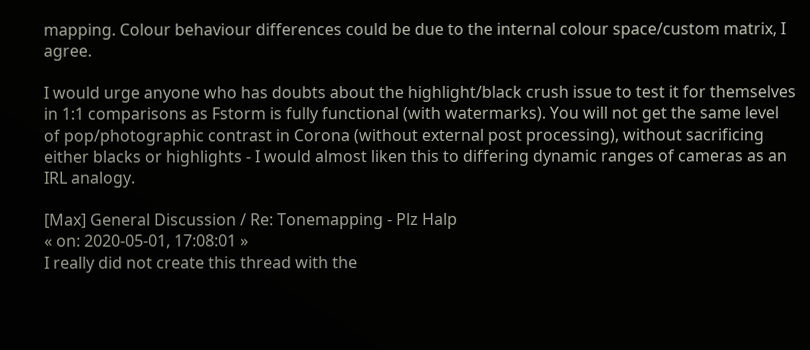mapping. Colour behaviour differences could be due to the internal colour space/custom matrix, I agree.

I would urge anyone who has doubts about the highlight/black crush issue to test it for themselves in 1:1 comparisons as Fstorm is fully functional (with watermarks). You will not get the same level of pop/photographic contrast in Corona (without external post processing), without sacrificing either blacks or highlights - I would almost liken this to differing dynamic ranges of cameras as an IRL analogy.

[Max] General Discussion / Re: Tonemapping - Plz Halp
« on: 2020-05-01, 17:08:01 »
I really did not create this thread with the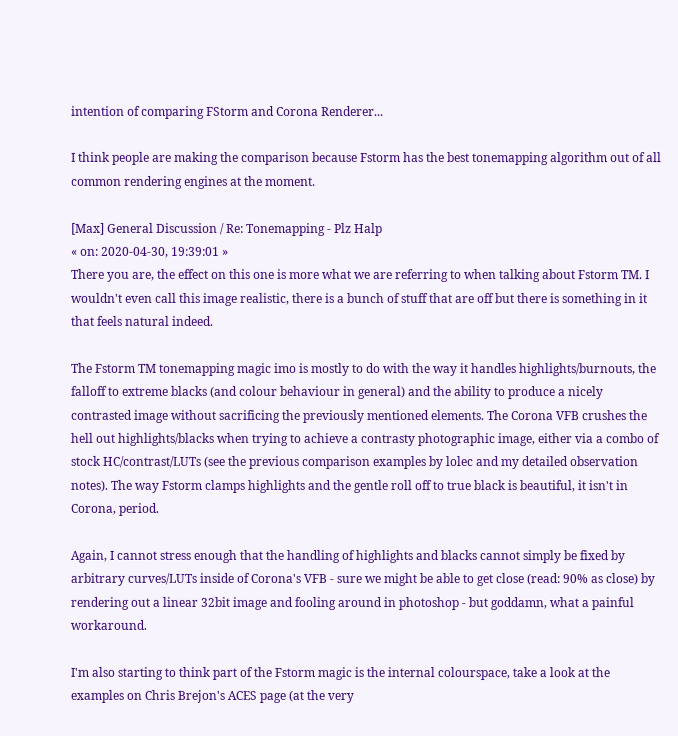intention of comparing FStorm and Corona Renderer...

I think people are making the comparison because Fstorm has the best tonemapping algorithm out of all common rendering engines at the moment.

[Max] General Discussion / Re: Tonemapping - Plz Halp
« on: 2020-04-30, 19:39:01 »
There you are, the effect on this one is more what we are referring to when talking about Fstorm TM. I wouldn't even call this image realistic, there is a bunch of stuff that are off but there is something in it that feels natural indeed.

The Fstorm TM tonemapping magic imo is mostly to do with the way it handles highlights/burnouts, the falloff to extreme blacks (and colour behaviour in general) and the ability to produce a nicely contrasted image without sacrificing the previously mentioned elements. The Corona VFB crushes the hell out highlights/blacks when trying to achieve a contrasty photographic image, either via a combo of stock HC/contrast/LUTs (see the previous comparison examples by lolec and my detailed observation notes). The way Fstorm clamps highlights and the gentle roll off to true black is beautiful, it isn't in Corona, period.

Again, I cannot stress enough that the handling of highlights and blacks cannot simply be fixed by arbitrary curves/LUTs inside of Corona's VFB - sure we might be able to get close (read: 90% as close) by rendering out a linear 32bit image and fooling around in photoshop - but goddamn, what a painful workaround.

I'm also starting to think part of the Fstorm magic is the internal colourspace, take a look at the examples on Chris Brejon's ACES page (at the very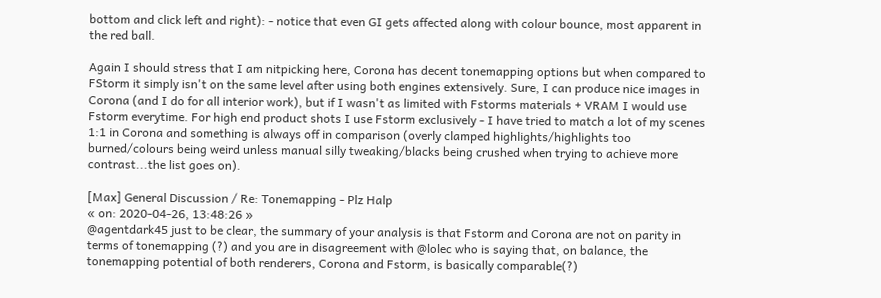bottom and click left and right): - notice that even GI gets affected along with colour bounce, most apparent in the red ball.

Again I should stress that I am nitpicking here, Corona has decent tonemapping options but when compared to FStorm it simply isn't on the same level after using both engines extensively. Sure, I can produce nice images in Corona (and I do for all interior work), but if I wasn't as limited with Fstorms materials + VRAM I would use Fstorm everytime. For high end product shots I use Fstorm exclusively - I have tried to match a lot of my scenes 1:1 in Corona and something is always off in comparison (overly clamped highlights/highlights too burned/colours being weird unless manual silly tweaking/blacks being crushed when trying to achieve more contrast...the list goes on).

[Max] General Discussion / Re: Tonemapping - Plz Halp
« on: 2020-04-26, 13:48:26 »
@agentdark45 just to be clear, the summary of your analysis is that Fstorm and Corona are not on parity in terms of tonemapping (?) and you are in disagreement with @lolec who is saying that, on balance, the tonemapping potential of both renderers, Corona and Fstorm, is basically comparable(?)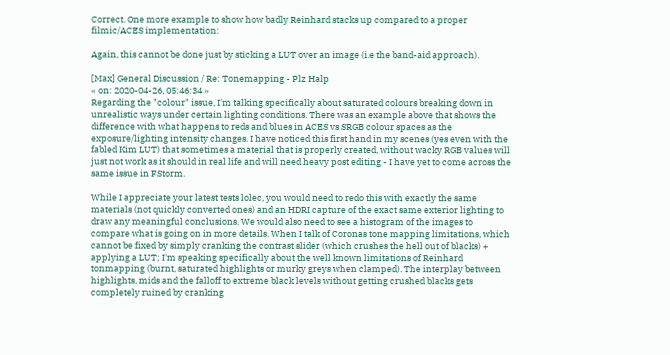Correct. One more example to show how badly Reinhard stacks up compared to a proper filmic/ACES implementation:

Again, this cannot be done just by sticking a LUT over an image (i.e the band-aid approach).

[Max] General Discussion / Re: Tonemapping - Plz Halp
« on: 2020-04-26, 05:46:34 »
Regarding the "colour" issue, I'm talking specifically about saturated colours breaking down in unrealistic ways under certain lighting conditions. There was an example above that shows the difference with what happens to reds and blues in ACES vs SRGB colour spaces as the exposure/lighting intensity changes. I have noticed this first hand in my scenes (yes even with the fabled Kim LUT) that sometimes a material that is properly created, without wacky RGB values will just not work as it should in real life and will need heavy post editing - I have yet to come across the same issue in FStorm.

While I appreciate your latest tests lolec, you would need to redo this with exactly the same materials (not quickly converted ones) and an HDRI capture of the exact same exterior lighting to draw any meaningful conclusions. We would also need to see a histogram of the images to compare what is going on in more details. When I talk of Coronas tone mapping limitations, which cannot be fixed by simply cranking the contrast slider (which crushes the hell out of blacks) + applying a LUT; I'm speaking specifically about the well known limitations of Reinhard tonmapping (burnt, saturated highlights or murky greys when clamped). The interplay between highlights, mids and the falloff to extreme black levels without getting crushed blacks gets completely ruined by cranking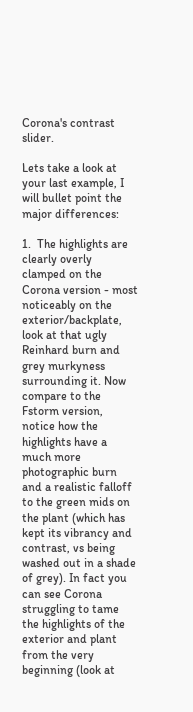Corona's contrast slider.

Lets take a look at your last example, I will bullet point the major differences:

1.  The highlights are clearly overly clamped on the Corona version - most noticeably on the exterior/backplate, look at that ugly Reinhard burn and grey murkyness surrounding it. Now compare to the Fstorm version, notice how the highlights have a much more photographic burn and a realistic falloff to the green mids on the plant (which has kept its vibrancy and contrast, vs being washed out in a shade of grey). In fact you can see Corona struggling to tame the highlights of the exterior and plant from the very beginning (look at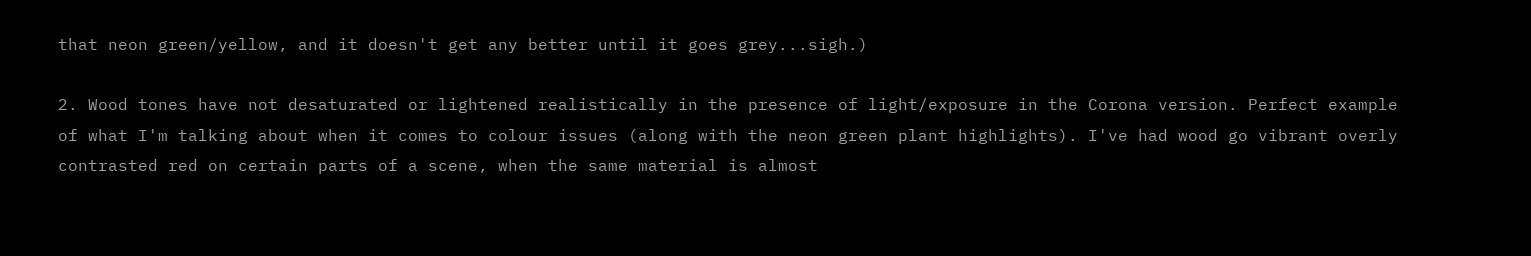that neon green/yellow, and it doesn't get any better until it goes grey...sigh.)

2. Wood tones have not desaturated or lightened realistically in the presence of light/exposure in the Corona version. Perfect example of what I'm talking about when it comes to colour issues (along with the neon green plant highlights). I've had wood go vibrant overly contrasted red on certain parts of a scene, when the same material is almost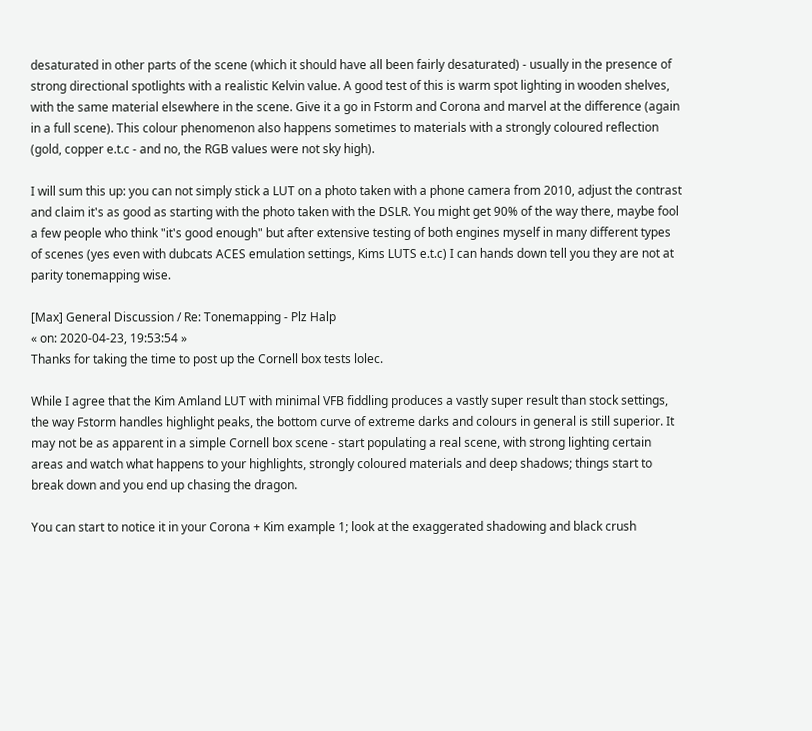desaturated in other parts of the scene (which it should have all been fairly desaturated) - usually in the presence of strong directional spotlights with a realistic Kelvin value. A good test of this is warm spot lighting in wooden shelves, with the same material elsewhere in the scene. Give it a go in Fstorm and Corona and marvel at the difference (again in a full scene). This colour phenomenon also happens sometimes to materials with a strongly coloured reflection (gold, copper e.t.c - and no, the RGB values were not sky high).

I will sum this up: you can not simply stick a LUT on a photo taken with a phone camera from 2010, adjust the contrast and claim it's as good as starting with the photo taken with the DSLR. You might get 90% of the way there, maybe fool a few people who think "it's good enough" but after extensive testing of both engines myself in many different types of scenes (yes even with dubcats ACES emulation settings, Kims LUTS e.t.c) I can hands down tell you they are not at parity tonemapping wise.

[Max] General Discussion / Re: Tonemapping - Plz Halp
« on: 2020-04-23, 19:53:54 »
Thanks for taking the time to post up the Cornell box tests lolec.

While I agree that the Kim Amland LUT with minimal VFB fiddling produces a vastly super result than stock settings, the way Fstorm handles highlight peaks, the bottom curve of extreme darks and colours in general is still superior. It may not be as apparent in a simple Cornell box scene - start populating a real scene, with strong lighting certain areas and watch what happens to your highlights, strongly coloured materials and deep shadows; things start to break down and you end up chasing the dragon.

You can start to notice it in your Corona + Kim example 1; look at the exaggerated shadowing and black crush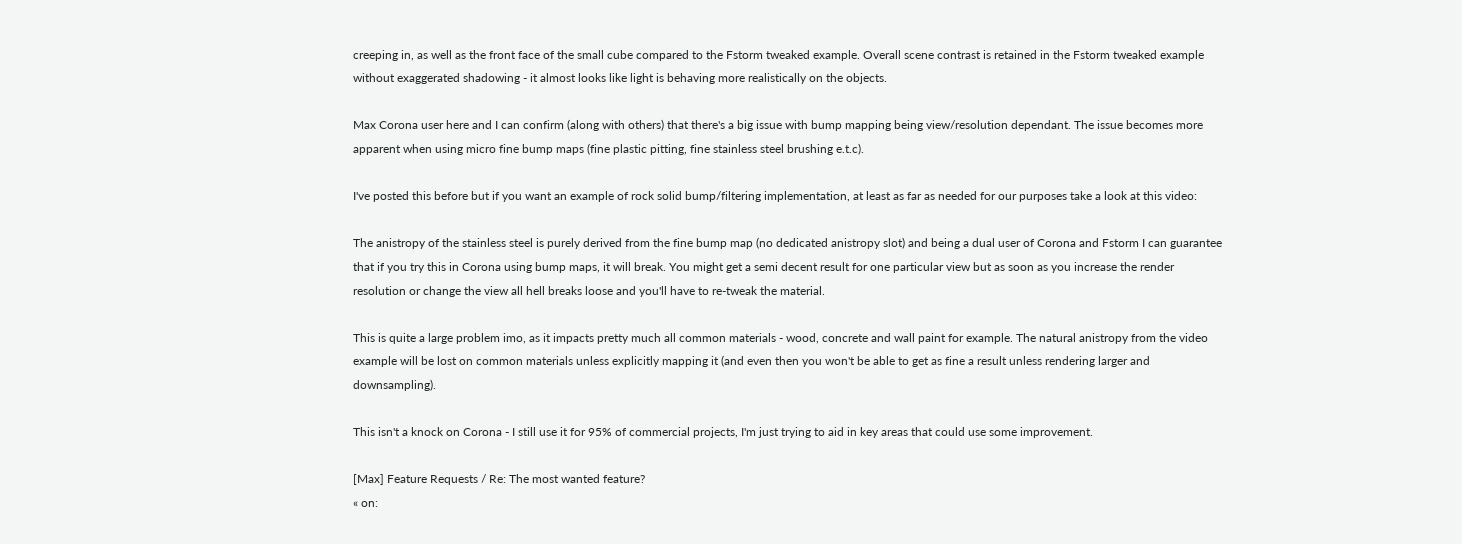creeping in, as well as the front face of the small cube compared to the Fstorm tweaked example. Overall scene contrast is retained in the Fstorm tweaked example without exaggerated shadowing - it almost looks like light is behaving more realistically on the objects.

Max Corona user here and I can confirm (along with others) that there's a big issue with bump mapping being view/resolution dependant. The issue becomes more apparent when using micro fine bump maps (fine plastic pitting, fine stainless steel brushing e.t.c).

I've posted this before but if you want an example of rock solid bump/filtering implementation, at least as far as needed for our purposes take a look at this video:

The anistropy of the stainless steel is purely derived from the fine bump map (no dedicated anistropy slot) and being a dual user of Corona and Fstorm I can guarantee that if you try this in Corona using bump maps, it will break. You might get a semi decent result for one particular view but as soon as you increase the render resolution or change the view all hell breaks loose and you'll have to re-tweak the material.

This is quite a large problem imo, as it impacts pretty much all common materials - wood, concrete and wall paint for example. The natural anistropy from the video example will be lost on common materials unless explicitly mapping it (and even then you won't be able to get as fine a result unless rendering larger and downsampling).

This isn't a knock on Corona - I still use it for 95% of commercial projects, I'm just trying to aid in key areas that could use some improvement.

[Max] Feature Requests / Re: The most wanted feature?
« on: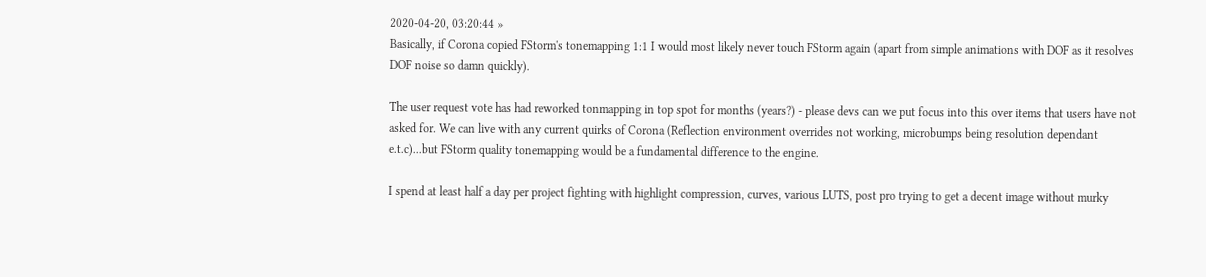2020-04-20, 03:20:44 »
Basically, if Corona copied FStorm's tonemapping 1:1 I would most likely never touch FStorm again (apart from simple animations with DOF as it resolves DOF noise so damn quickly).

The user request vote has had reworked tonmapping in top spot for months (years?) - please devs can we put focus into this over items that users have not asked for. We can live with any current quirks of Corona (Reflection environment overrides not working, microbumps being resolution dependant e.t.c)...but FStorm quality tonemapping would be a fundamental difference to the engine.

I spend at least half a day per project fighting with highlight compression, curves, various LUTS, post pro trying to get a decent image without murky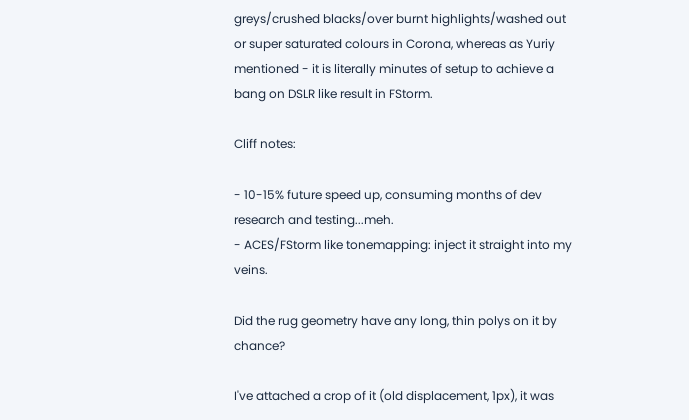greys/crushed blacks/over burnt highlights/washed out or super saturated colours in Corona, whereas as Yuriy mentioned - it is literally minutes of setup to achieve a bang on DSLR like result in FStorm.

Cliff notes:

- 10-15% future speed up, consuming months of dev research and testing...meh.
- ACES/FStorm like tonemapping: inject it straight into my veins.

Did the rug geometry have any long, thin polys on it by chance?

I've attached a crop of it (old displacement, 1px), it was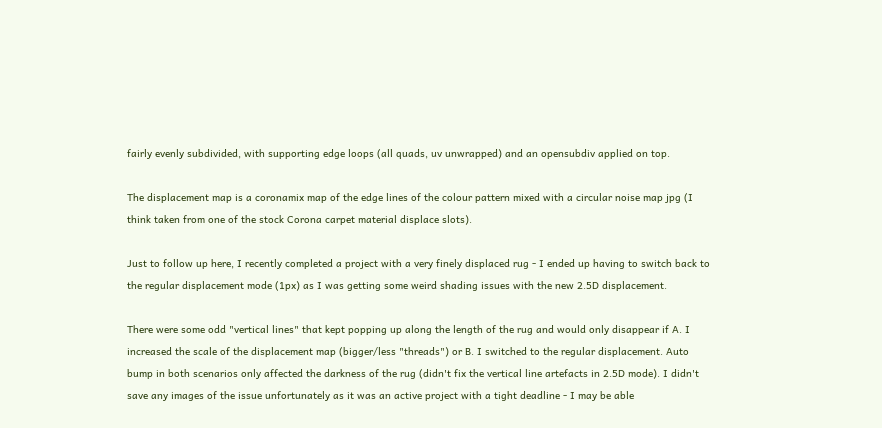fairly evenly subdivided, with supporting edge loops (all quads, uv unwrapped) and an opensubdiv applied on top.

The displacement map is a coronamix map of the edge lines of the colour pattern mixed with a circular noise map jpg (I think taken from one of the stock Corona carpet material displace slots).

Just to follow up here, I recently completed a project with a very finely displaced rug - I ended up having to switch back to the regular displacement mode (1px) as I was getting some weird shading issues with the new 2.5D displacement.

There were some odd "vertical lines" that kept popping up along the length of the rug and would only disappear if A. I increased the scale of the displacement map (bigger/less "threads") or B. I switched to the regular displacement. Auto bump in both scenarios only affected the darkness of the rug (didn't fix the vertical line artefacts in 2.5D mode). I didn't save any images of the issue unfortunately as it was an active project with a tight deadline - I may be able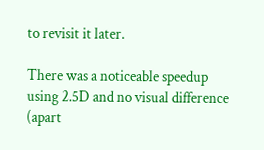to revisit it later.

There was a noticeable speedup using 2.5D and no visual difference (apart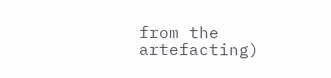from the artefacting)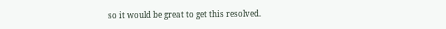so it would be great to get this resolved.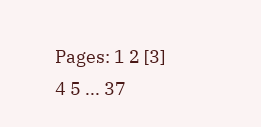Pages: 1 2 [3] 4 5 ... 37